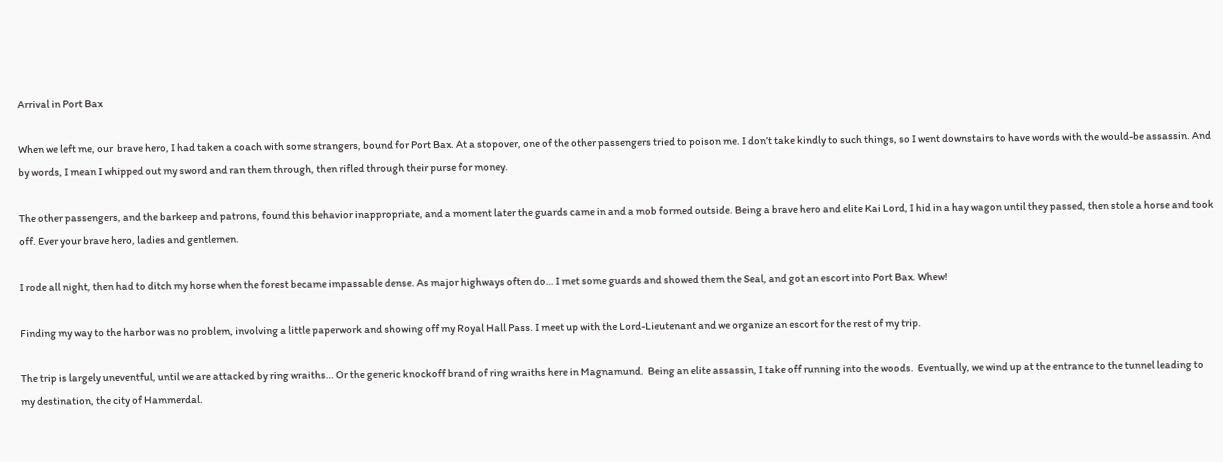Arrival in Port Bax

When we left me, our  brave hero, I had taken a coach with some strangers, bound for Port Bax. At a stopover, one of the other passengers tried to poison me. I don’t take kindly to such things, so I went downstairs to have words with the would-be assassin. And by words, I mean I whipped out my sword and ran them through, then rifled through their purse for money.

The other passengers, and the barkeep and patrons, found this behavior inappropriate, and a moment later the guards came in and a mob formed outside. Being a brave hero and elite Kai Lord, I hid in a hay wagon until they passed, then stole a horse and took off. Ever your brave hero, ladies and gentlemen.

I rode all night, then had to ditch my horse when the forest became impassable dense. As major highways often do… I met some guards and showed them the Seal, and got an escort into Port Bax. Whew!

Finding my way to the harbor was no problem, involving a little paperwork and showing off my Royal Hall Pass. I meet up with the Lord-Lieutenant and we organize an escort for the rest of my trip.

The trip is largely uneventful, until we are attacked by ring wraiths… Or the generic knockoff brand of ring wraiths here in Magnamund.  Being an elite assassin, I take off running into the woods.  Eventually, we wind up at the entrance to the tunnel leading to my destination, the city of Hammerdal.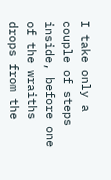I take only a couple of steps inside, before one of the wraiths drops from the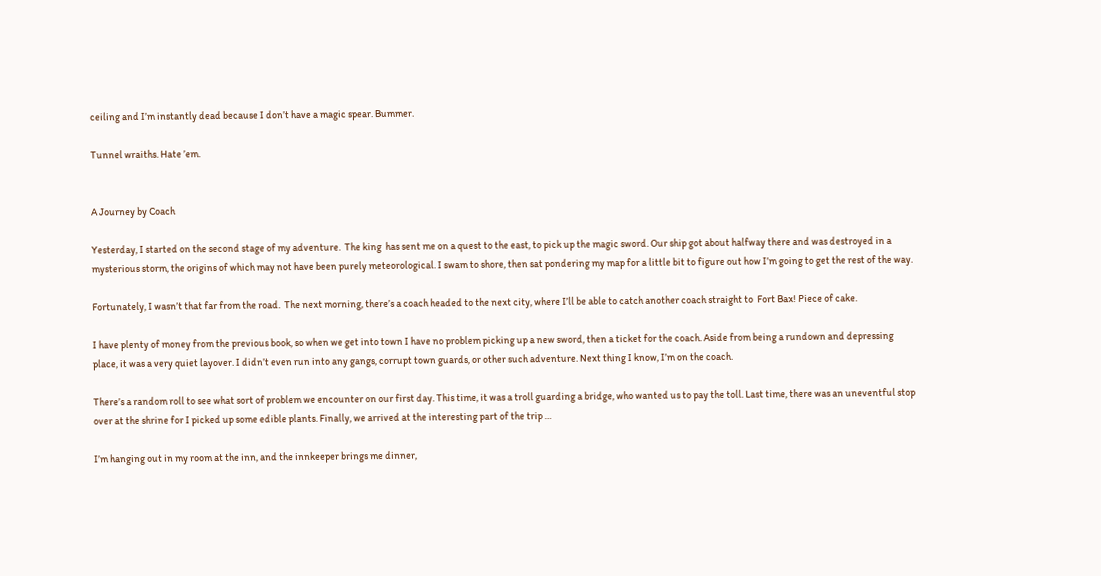ceiling and I’m instantly dead because I don’t have a magic spear. Bummer.

Tunnel wraiths. Hate ’em.


A Journey by Coach

Yesterday, I started on the second stage of my adventure.  The king  has sent me on a quest to the east, to pick up the magic sword. Our ship got about halfway there and was destroyed in a mysterious storm, the origins of which may not have been purely meteorological. I swam to shore, then sat pondering my map for a little bit to figure out how I’m going to get the rest of the way.

Fortunately, I wasn’t that far from the road.  The next morning, there’s a coach headed to the next city, where I’ll be able to catch another coach straight to  Fort Bax! Piece of cake.

I have plenty of money from the previous book, so when we get into town I have no problem picking up a new sword, then a ticket for the coach. Aside from being a rundown and depressing place, it was a very quiet layover. I didn’t even run into any gangs, corrupt town guards, or other such adventure. Next thing I know, I’m on the coach.

There’s a random roll to see what sort of problem we encounter on our first day. This time, it was a troll guarding a bridge, who wanted us to pay the toll. Last time, there was an uneventful stop over at the shrine for I picked up some edible plants. Finally, we arrived at the interesting part of the trip …

I’m hanging out in my room at the inn, and the innkeeper brings me dinner,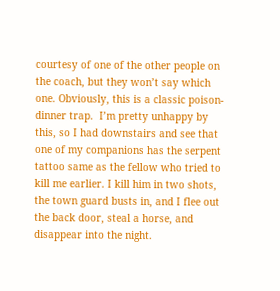courtesy of one of the other people on the coach, but they won’t say which one. Obviously, this is a classic poison-dinner trap.  I’m pretty unhappy by this, so I had downstairs and see that one of my companions has the serpent tattoo same as the fellow who tried to kill me earlier. I kill him in two shots, the town guard busts in, and I flee out the back door, steal a horse, and disappear into the night.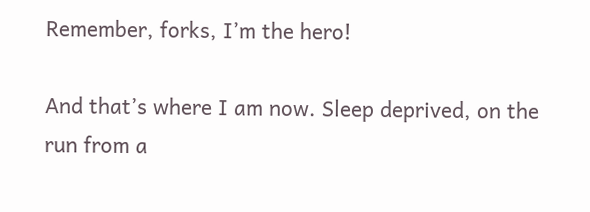Remember, forks, I’m the hero!

And that’s where I am now. Sleep deprived, on the run from a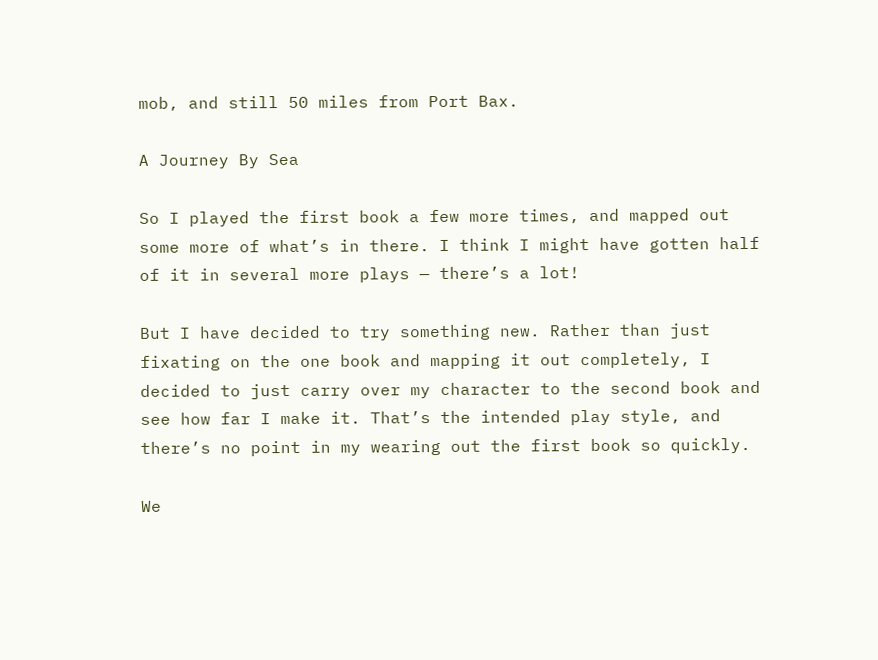mob, and still 50 miles from Port Bax.

A Journey By Sea

So I played the first book a few more times, and mapped out some more of what’s in there. I think I might have gotten half of it in several more plays — there’s a lot!

But I have decided to try something new. Rather than just fixating on the one book and mapping it out completely, I decided to just carry over my character to the second book and see how far I make it. That’s the intended play style, and there’s no point in my wearing out the first book so quickly.

We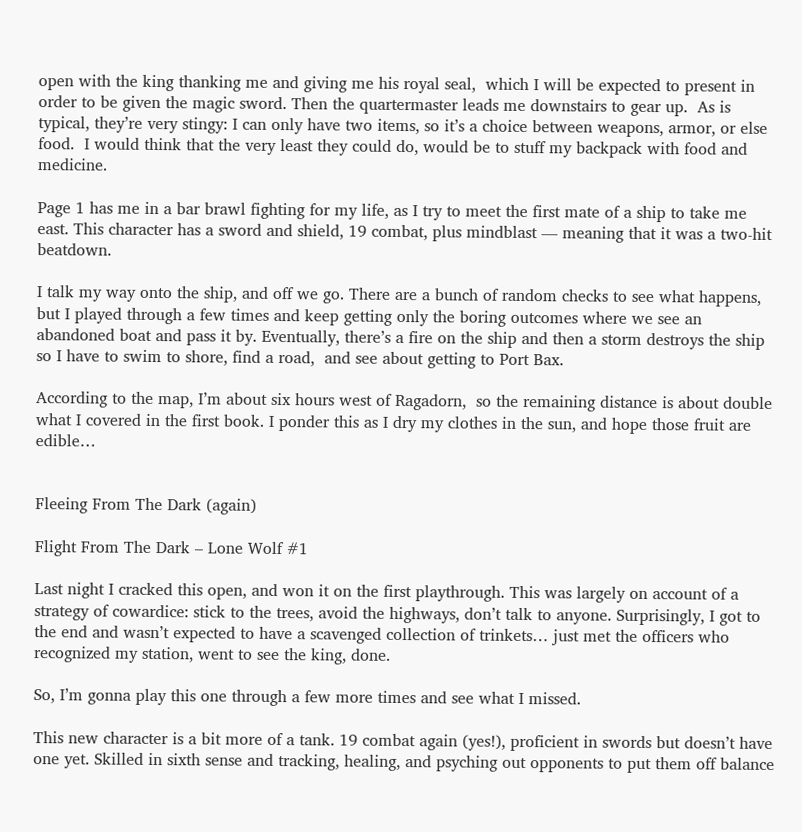open with the king thanking me and giving me his royal seal,  which I will be expected to present in order to be given the magic sword. Then the quartermaster leads me downstairs to gear up.  As is typical, they’re very stingy: I can only have two items, so it’s a choice between weapons, armor, or else food.  I would think that the very least they could do, would be to stuff my backpack with food and medicine.

Page 1 has me in a bar brawl fighting for my life, as I try to meet the first mate of a ship to take me east. This character has a sword and shield, 19 combat, plus mindblast — meaning that it was a two-hit beatdown.

I talk my way onto the ship, and off we go. There are a bunch of random checks to see what happens, but I played through a few times and keep getting only the boring outcomes where we see an abandoned boat and pass it by. Eventually, there’s a fire on the ship and then a storm destroys the ship so I have to swim to shore, find a road,  and see about getting to Port Bax.

According to the map, I’m about six hours west of Ragadorn,  so the remaining distance is about double what I covered in the first book. I ponder this as I dry my clothes in the sun, and hope those fruit are edible…


Fleeing From The Dark (again)

Flight From The Dark – Lone Wolf #1

Last night I cracked this open, and won it on the first playthrough. This was largely on account of a strategy of cowardice: stick to the trees, avoid the highways, don’t talk to anyone. Surprisingly, I got to the end and wasn’t expected to have a scavenged collection of trinkets… just met the officers who recognized my station, went to see the king, done.

So, I’m gonna play this one through a few more times and see what I missed.

This new character is a bit more of a tank. 19 combat again (yes!), proficient in swords but doesn’t have one yet. Skilled in sixth sense and tracking, healing, and psyching out opponents to put them off balance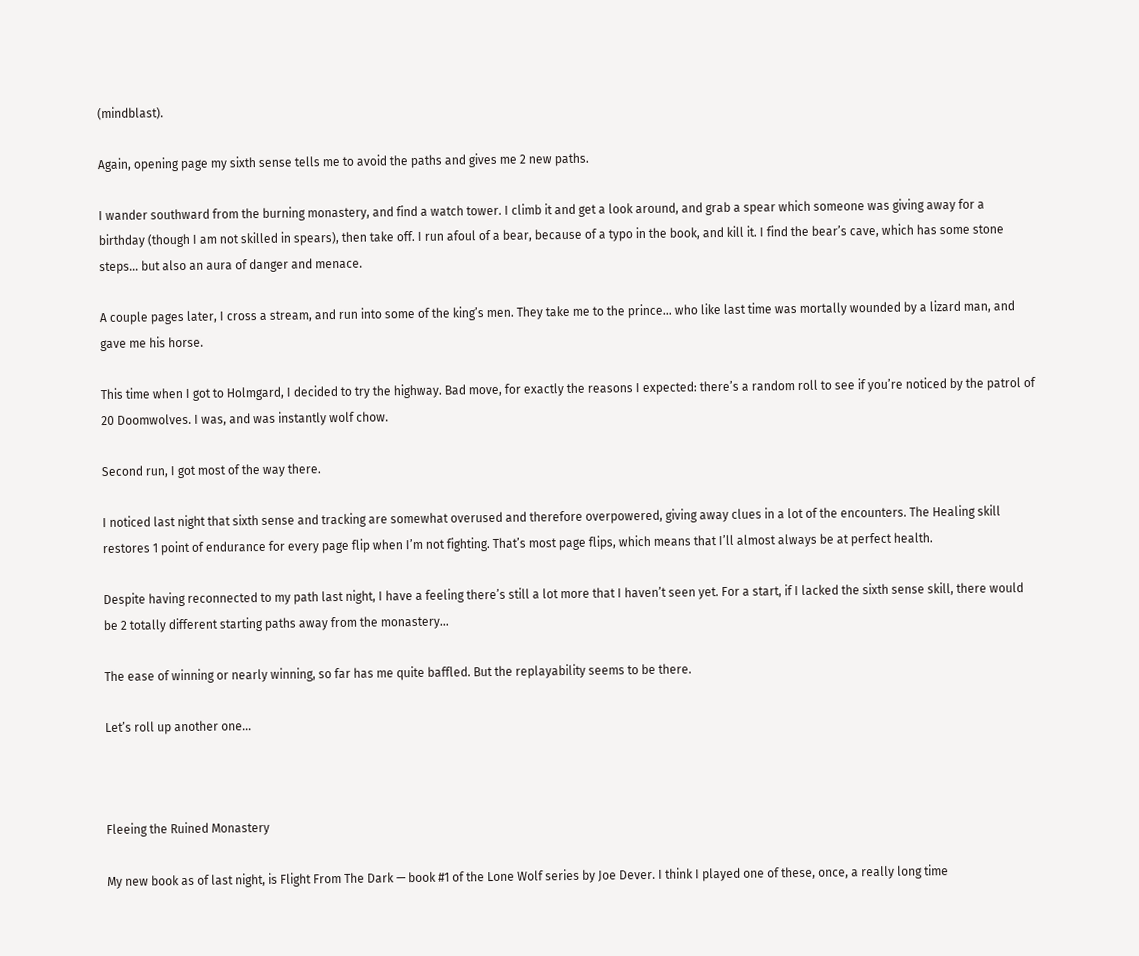(mindblast).

Again, opening page my sixth sense tells me to avoid the paths and gives me 2 new paths.

I wander southward from the burning monastery, and find a watch tower. I climb it and get a look around, and grab a spear which someone was giving away for a birthday (though I am not skilled in spears), then take off. I run afoul of a bear, because of a typo in the book, and kill it. I find the bear’s cave, which has some stone steps… but also an aura of danger and menace.

A couple pages later, I cross a stream, and run into some of the king’s men. They take me to the prince… who like last time was mortally wounded by a lizard man, and gave me his horse.

This time when I got to Holmgard, I decided to try the highway. Bad move, for exactly the reasons I expected: there’s a random roll to see if you’re noticed by the patrol of 20 Doomwolves. I was, and was instantly wolf chow.

Second run, I got most of the way there.

I noticed last night that sixth sense and tracking are somewhat overused and therefore overpowered, giving away clues in a lot of the encounters. The Healing skill restores 1 point of endurance for every page flip when I’m not fighting. That’s most page flips, which means that I’ll almost always be at perfect health.

Despite having reconnected to my path last night, I have a feeling there’s still a lot more that I haven’t seen yet. For a start, if I lacked the sixth sense skill, there would be 2 totally different starting paths away from the monastery…

The ease of winning or nearly winning, so far has me quite baffled. But the replayability seems to be there.

Let’s roll up another one…



Fleeing the Ruined Monastery

My new book as of last night, is Flight From The Dark — book #1 of the Lone Wolf series by Joe Dever. I think I played one of these, once, a really long time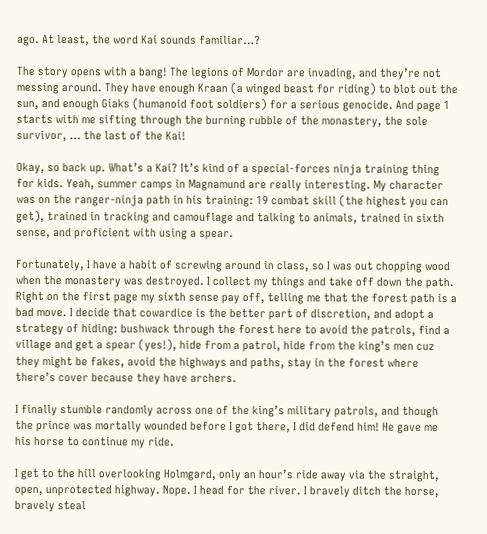ago. At least, the word Kai sounds familiar…?

The story opens with a bang! The legions of Mordor are invading, and they’re not messing around. They have enough Kraan (a winged beast for riding) to blot out the sun, and enough Giaks (humanoid foot soldiers) for a serious genocide. And page 1 starts with me sifting through the burning rubble of the monastery, the sole survivor, … the last of the Kai!

Okay, so back up. What’s a Kai? It’s kind of a special-forces ninja training thing for kids. Yeah, summer camps in Magnamund are really interesting. My character was on the ranger-ninja path in his training: 19 combat skill (the highest you can get), trained in tracking and camouflage and talking to animals, trained in sixth sense, and proficient with using a spear.

Fortunately, I have a habit of screwing around in class, so I was out chopping wood when the monastery was destroyed. I collect my things and take off down the path. Right on the first page my sixth sense pay off, telling me that the forest path is a bad move. I decide that cowardice is the better part of discretion, and adopt a strategy of hiding: bushwack through the forest here to avoid the patrols, find a village and get a spear (yes!), hide from a patrol, hide from the king’s men cuz they might be fakes, avoid the highways and paths, stay in the forest where there’s cover because they have archers.

I finally stumble randomly across one of the king’s military patrols, and though the prince was mortally wounded before I got there, I did defend him! He gave me his horse to continue my ride.

I get to the hill overlooking Holmgard, only an hour’s ride away via the straight, open, unprotected highway. Nope. I head for the river. I bravely ditch the horse, bravely steal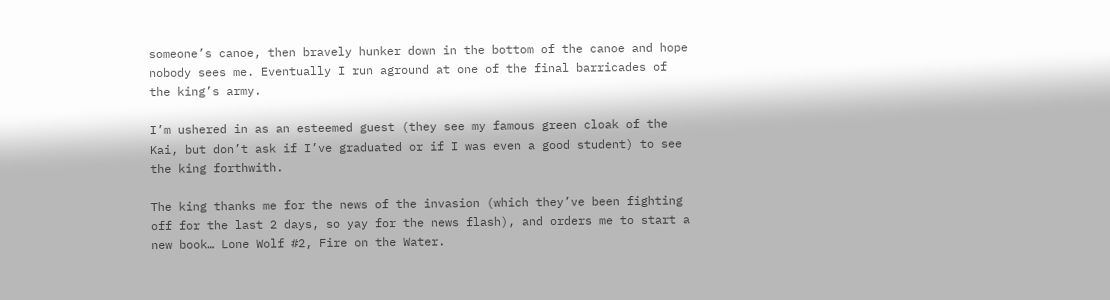someone’s canoe, then bravely hunker down in the bottom of the canoe and hope nobody sees me. Eventually I run aground at one of the final barricades of the king’s army.

I’m ushered in as an esteemed guest (they see my famous green cloak of the Kai, but don’t ask if I’ve graduated or if I was even a good student) to see the king forthwith.

The king thanks me for the news of the invasion (which they’ve been fighting off for the last 2 days, so yay for the news flash), and orders me to start a new book… Lone Wolf #2, Fire on the Water.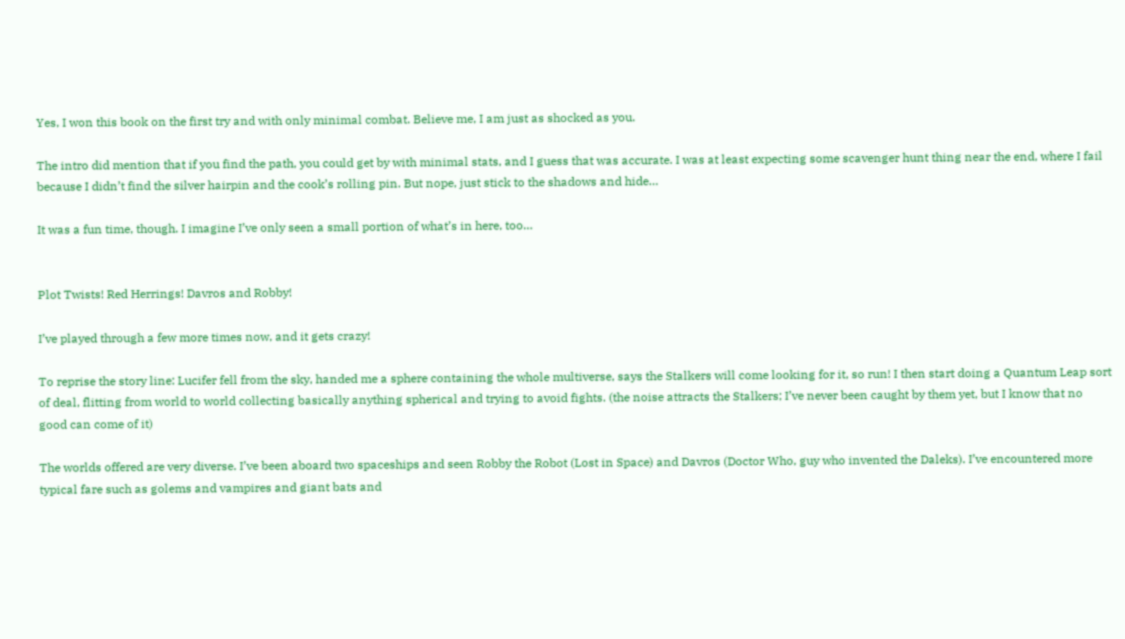Yes, I won this book on the first try and with only minimal combat. Believe me, I am just as shocked as you.

The intro did mention that if you find the path, you could get by with minimal stats, and I guess that was accurate. I was at least expecting some scavenger hunt thing near the end, where I fail because I didn’t find the silver hairpin and the cook’s rolling pin. But nope, just stick to the shadows and hide…

It was a fun time, though. I imagine I’ve only seen a small portion of what’s in here, too…


Plot Twists! Red Herrings! Davros and Robby!

I’ve played through a few more times now, and it gets crazy!

To reprise the story line: Lucifer fell from the sky, handed me a sphere containing the whole multiverse, says the Stalkers will come looking for it, so run! I then start doing a Quantum Leap sort of deal, flitting from world to world collecting basically anything spherical and trying to avoid fights. (the noise attracts the Stalkers; I’ve never been caught by them yet, but I know that no good can come of it)

The worlds offered are very diverse. I’ve been aboard two spaceships and seen Robby the Robot (Lost in Space) and Davros (Doctor Who, guy who invented the Daleks). I’ve encountered more typical fare such as golems and vampires and giant bats and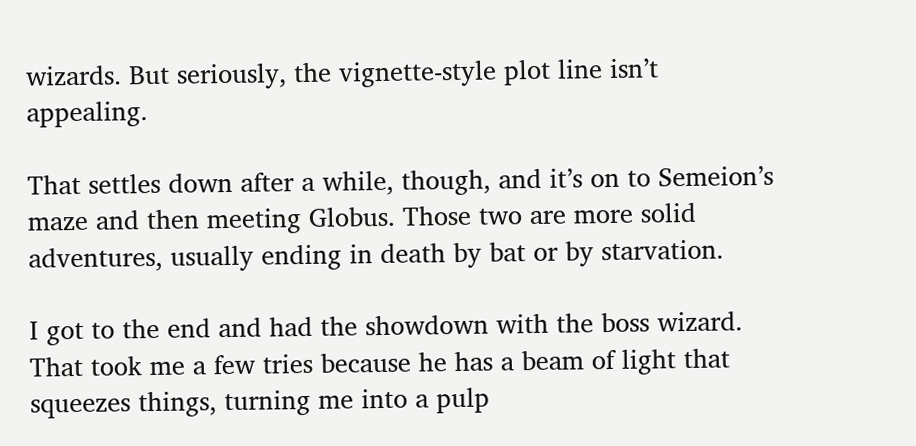wizards. But seriously, the vignette-style plot line isn’t appealing.

That settles down after a while, though, and it’s on to Semeion’s maze and then meeting Globus. Those two are more solid adventures, usually ending in death by bat or by starvation.

I got to the end and had the showdown with the boss wizard. That took me a few tries because he has a beam of light that squeezes things, turning me into a pulp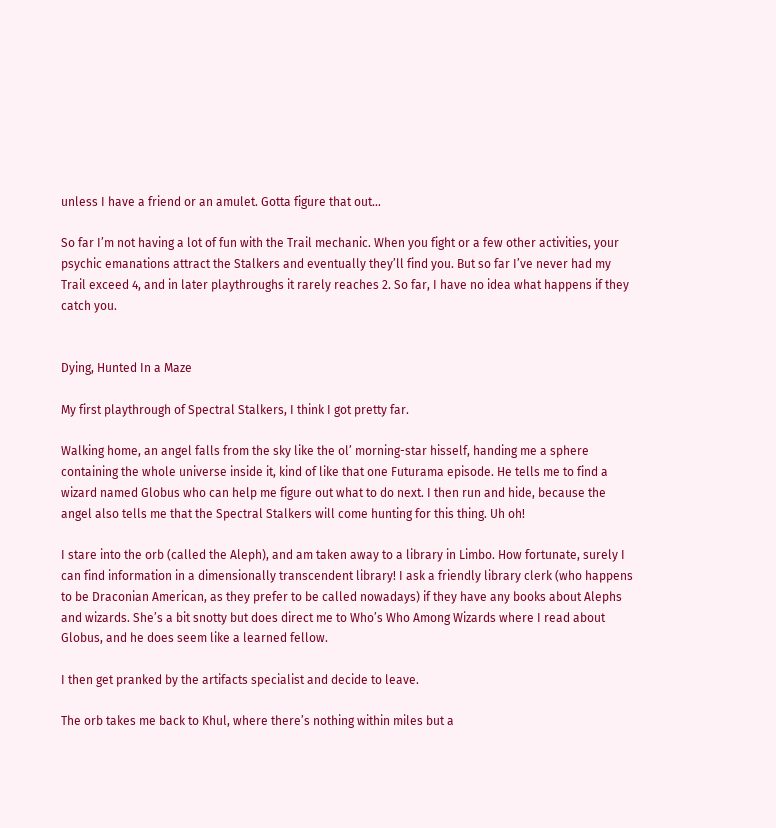unless I have a friend or an amulet. Gotta figure that out…

So far I’m not having a lot of fun with the Trail mechanic. When you fight or a few other activities, your psychic emanations attract the Stalkers and eventually they’ll find you. But so far I’ve never had my Trail exceed 4, and in later playthroughs it rarely reaches 2. So far, I have no idea what happens if they catch you.


Dying, Hunted In a Maze

My first playthrough of Spectral Stalkers, I think I got pretty far.

Walking home, an angel falls from the sky like the ol’ morning-star hisself, handing me a sphere containing the whole universe inside it, kind of like that one Futurama episode. He tells me to find a wizard named Globus who can help me figure out what to do next. I then run and hide, because the angel also tells me that the Spectral Stalkers will come hunting for this thing. Uh oh!

I stare into the orb (called the Aleph), and am taken away to a library in Limbo. How fortunate, surely I can find information in a dimensionally transcendent library! I ask a friendly library clerk (who happens to be Draconian American, as they prefer to be called nowadays) if they have any books about Alephs and wizards. She’s a bit snotty but does direct me to Who’s Who Among Wizards where I read about Globus, and he does seem like a learned fellow.

I then get pranked by the artifacts specialist and decide to leave.

The orb takes me back to Khul, where there’s nothing within miles but a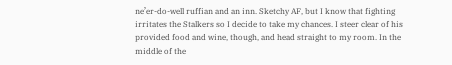ne’er-do-well ruffian and an inn. Sketchy AF, but I know that fighting irritates the Stalkers so I decide to take my chances. I steer clear of his provided food and wine, though, and head straight to my room. In the middle of the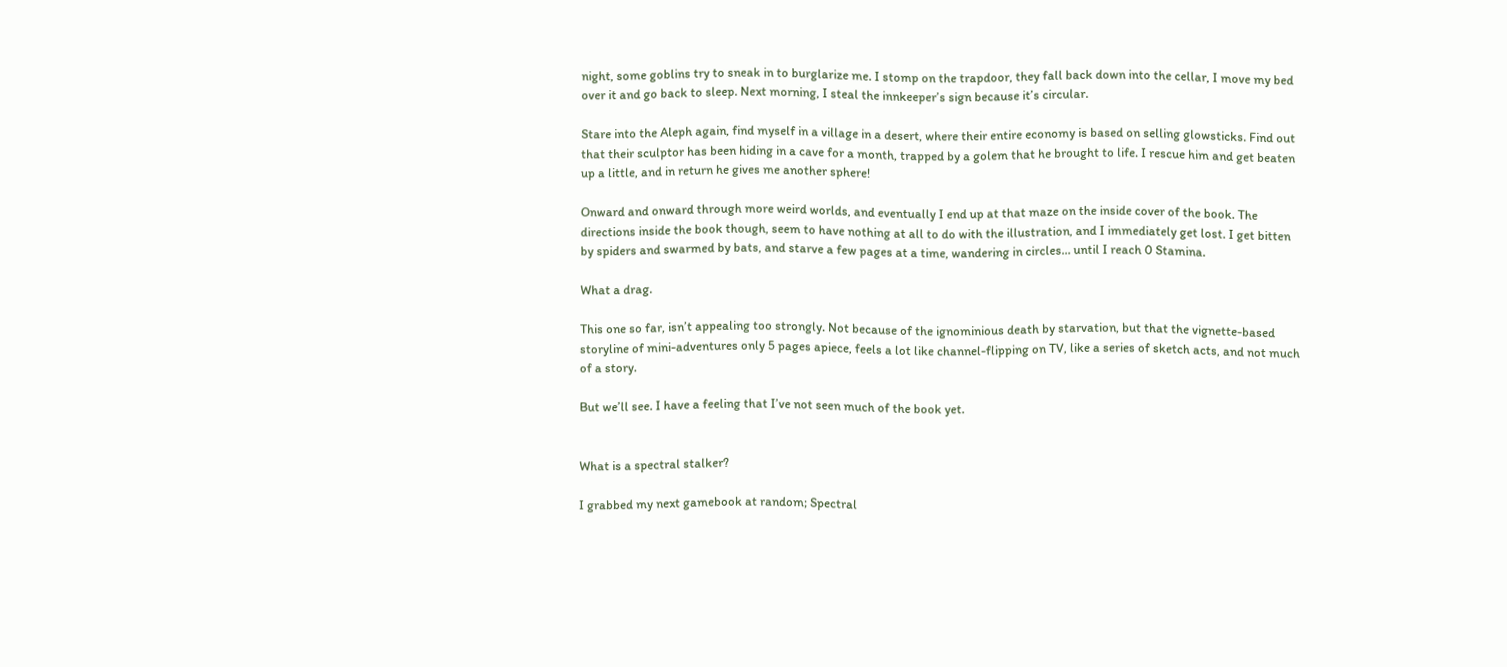night, some goblins try to sneak in to burglarize me. I stomp on the trapdoor, they fall back down into the cellar, I move my bed over it and go back to sleep. Next morning, I steal the innkeeper’s sign because it’s circular.

Stare into the Aleph again, find myself in a village in a desert, where their entire economy is based on selling glowsticks. Find out that their sculptor has been hiding in a cave for a month, trapped by a golem that he brought to life. I rescue him and get beaten up a little, and in return he gives me another sphere!

Onward and onward through more weird worlds, and eventually I end up at that maze on the inside cover of the book. The directions inside the book though, seem to have nothing at all to do with the illustration, and I immediately get lost. I get bitten by spiders and swarmed by bats, and starve a few pages at a time, wandering in circles… until I reach 0 Stamina.

What a drag.

This one so far, isn’t appealing too strongly. Not because of the ignominious death by starvation, but that the vignette-based storyline of mini-adventures only 5 pages apiece, feels a lot like channel-flipping on TV, like a series of sketch acts, and not much of a story.

But we’ll see. I have a feeling that I’ve not seen much of the book yet.


What is a spectral stalker?

I grabbed my next gamebook at random; Spectral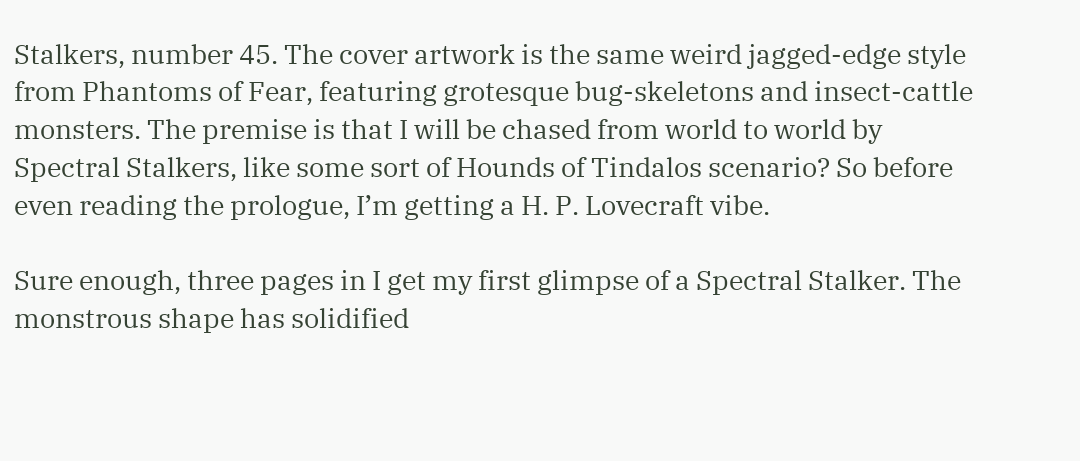Stalkers, number 45. The cover artwork is the same weird jagged-edge style from Phantoms of Fear, featuring grotesque bug-skeletons and insect-cattle monsters. The premise is that I will be chased from world to world by Spectral Stalkers, like some sort of Hounds of Tindalos scenario? So before even reading the prologue, I’m getting a H. P. Lovecraft vibe.

Sure enough, three pages in I get my first glimpse of a Spectral Stalker. The monstrous shape has solidified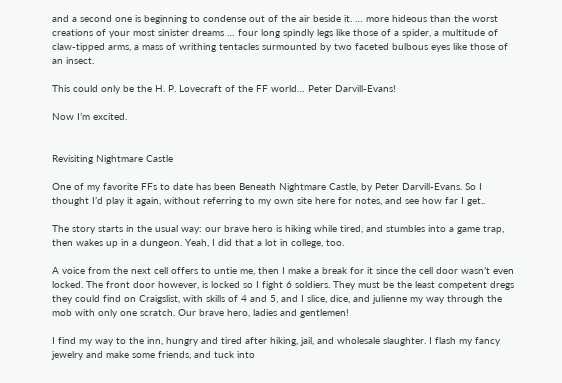and a second one is beginning to condense out of the air beside it. … more hideous than the worst creations of your most sinister dreams … four long spindly legs like those of a spider, a multitude of claw-tipped arms, a mass of writhing tentacles surmounted by two faceted bulbous eyes like those of an insect.

This could only be the H. P. Lovecraft of the FF world… Peter Darvill-Evans!

Now I’m excited.


Revisiting Nightmare Castle

One of my favorite FFs to date has been Beneath Nightmare Castle, by Peter Darvill-Evans. So I thought I’d play it again, without referring to my own site here for notes, and see how far I get..

The story starts in the usual way: our brave hero is hiking while tired, and stumbles into a game trap, then wakes up in a dungeon. Yeah, I did that a lot in college, too.

A voice from the next cell offers to untie me, then I make a break for it since the cell door wasn’t even locked. The front door however, is locked so I fight 6 soldiers. They must be the least competent dregs they could find on Craigslist, with skills of 4 and 5, and I slice, dice, and julienne my way through the mob with only one scratch. Our brave hero, ladies and gentlemen!

I find my way to the inn, hungry and tired after hiking, jail, and wholesale slaughter. I flash my fancy jewelry and make some friends, and tuck into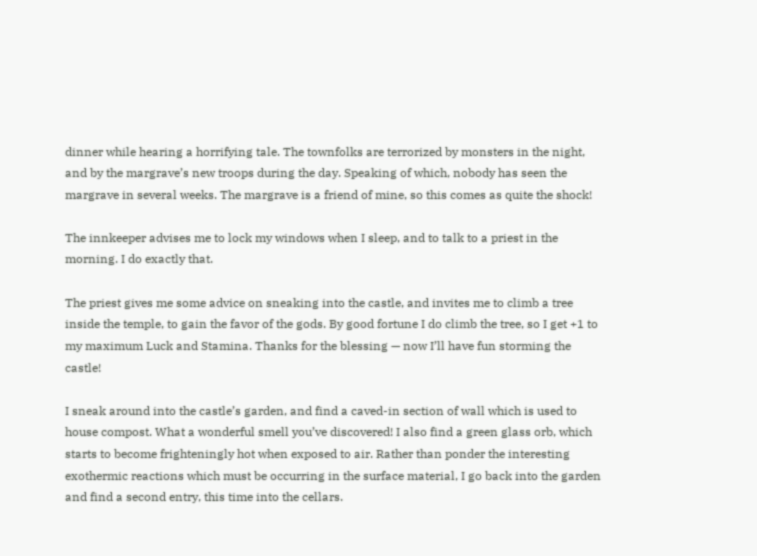dinner while hearing a horrifying tale. The townfolks are terrorized by monsters in the night, and by the margrave’s new troops during the day. Speaking of which, nobody has seen the margrave in several weeks. The margrave is a friend of mine, so this comes as quite the shock!

The innkeeper advises me to lock my windows when I sleep, and to talk to a priest in the morning. I do exactly that.

The priest gives me some advice on sneaking into the castle, and invites me to climb a tree inside the temple, to gain the favor of the gods. By good fortune I do climb the tree, so I get +1 to my maximum Luck and Stamina. Thanks for the blessing — now I’ll have fun storming the castle!

I sneak around into the castle’s garden, and find a caved-in section of wall which is used to house compost. What a wonderful smell you’ve discovered! I also find a green glass orb, which starts to become frighteningly hot when exposed to air. Rather than ponder the interesting exothermic reactions which must be occurring in the surface material, I go back into the garden and find a second entry, this time into the cellars.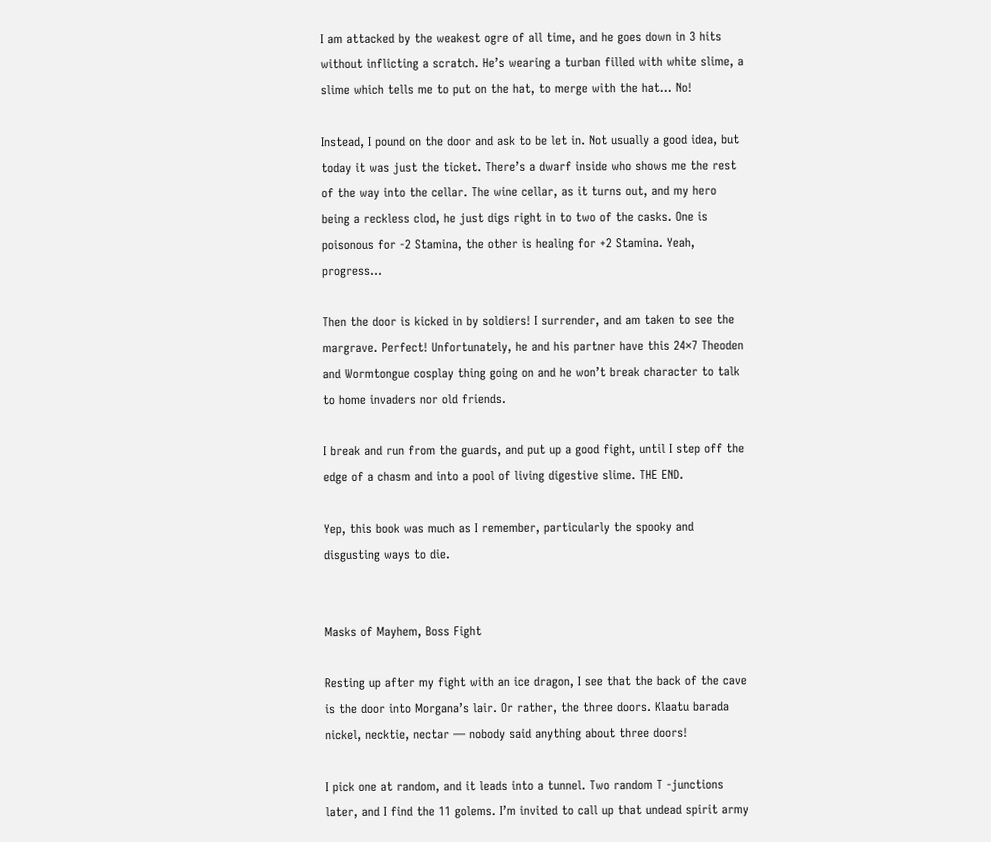I am attacked by the weakest ogre of all time, and he goes down in 3 hits without inflicting a scratch. He’s wearing a turban filled with white slime, a slime which tells me to put on the hat, to merge with the hat… No!

Instead, I pound on the door and ask to be let in. Not usually a good idea, but today it was just the ticket. There’s a dwarf inside who shows me the rest of the way into the cellar. The wine cellar, as it turns out, and my hero being a reckless clod, he just digs right in to two of the casks. One is poisonous for -2 Stamina, the other is healing for +2 Stamina. Yeah, progress…

Then the door is kicked in by soldiers! I surrender, and am taken to see the margrave. Perfect! Unfortunately, he and his partner have this 24×7 Theoden and Wormtongue cosplay thing going on and he won’t break character to talk to home invaders nor old friends.

I break and run from the guards, and put up a good fight, until I step off the edge of a chasm and into a pool of living digestive slime. THE END.

Yep, this book was much as I remember, particularly the spooky and disgusting ways to die.


Masks of Mayhem, Boss Fight

Resting up after my fight with an ice dragon, I see that the back of the cave is the door into Morgana’s lair. Or rather, the three doors. Klaatu barada nickel, necktie, nectar — nobody said anything about three doors!

I pick one at random, and it leads into a tunnel. Two random T -junctions later, and I find the 11 golems. I’m invited to call up that undead spirit army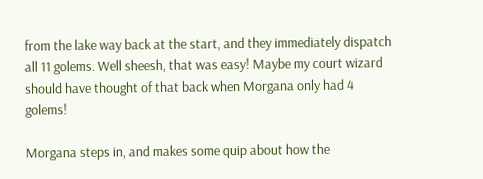from the lake way back at the start, and they immediately dispatch all 11 golems. Well sheesh, that was easy! Maybe my court wizard should have thought of that back when Morgana only had 4 golems!

Morgana steps in, and makes some quip about how the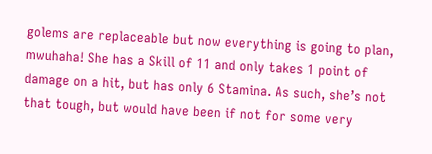golems are replaceable but now everything is going to plan, mwuhaha! She has a Skill of 11 and only takes 1 point of damage on a hit, but has only 6 Stamina. As such, she’s not that tough, but would have been if not for some very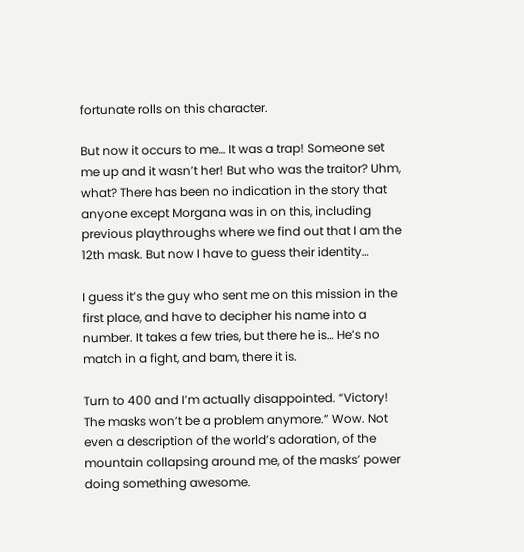fortunate rolls on this character.

But now it occurs to me… It was a trap! Someone set me up and it wasn’t her! But who was the traitor? Uhm, what? There has been no indication in the story that anyone except Morgana was in on this, including previous playthroughs where we find out that I am the 12th mask. But now I have to guess their identity…

I guess it’s the guy who sent me on this mission in the first place, and have to decipher his name into a number. It takes a few tries, but there he is… He’s no match in a fight, and bam, there it is.

Turn to 400 and I’m actually disappointed. “Victory! The masks won’t be a problem anymore.” Wow. Not even a description of the world’s adoration, of the mountain collapsing around me, of the masks’ power doing something awesome.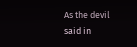As the devil said in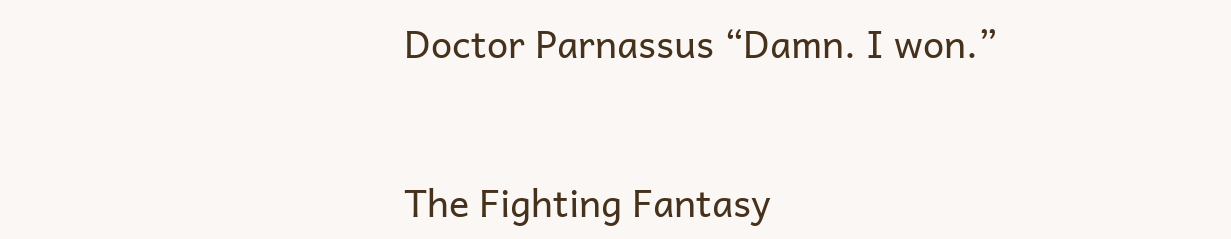Doctor Parnassus “Damn. I won.”


The Fighting Fantasy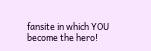fansite in which YOU become the hero!